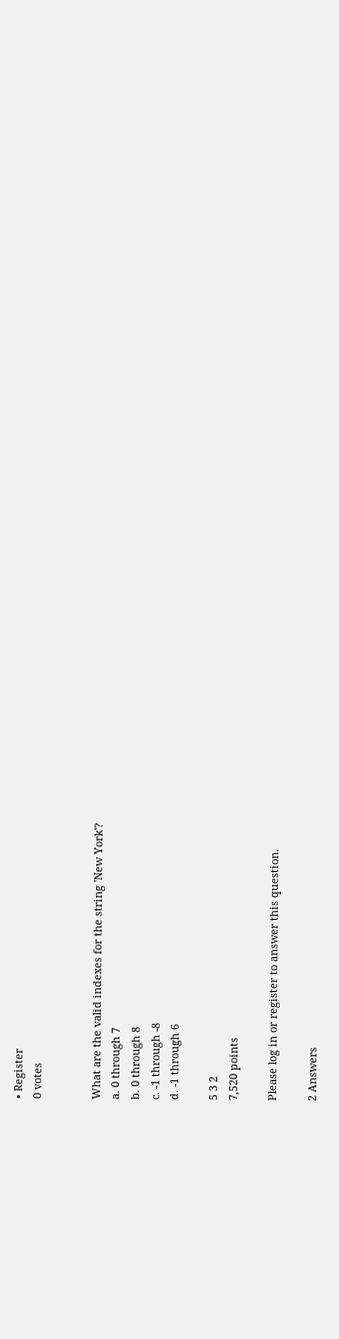• Register
0 votes


What are the valid indexes for the string 'New York'?
a. 0 through 7
b. 0 through 8
c. -1 through -8
d. -1 through 6

5 3 2
7,520 points

Please log in or register to answer this question.

2 Answers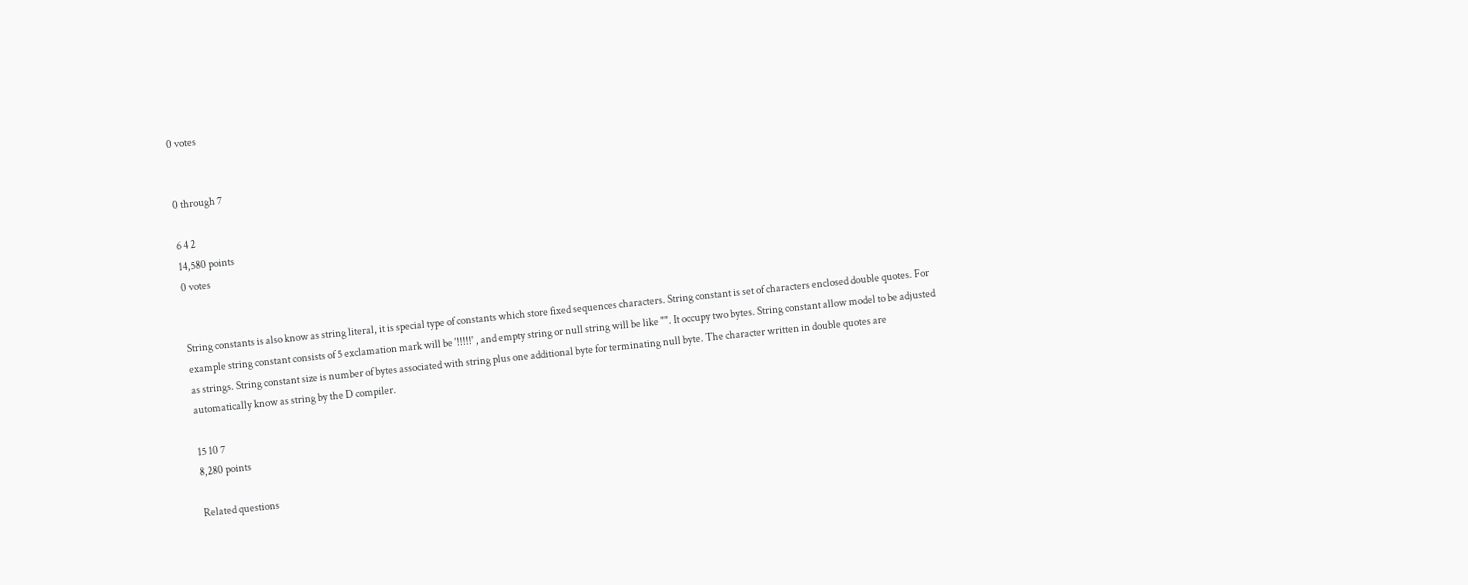0 votes


0 through 7

6 4 2
14,580 points
0 votes


String constants is also know as string literal, it is special type of constants which store fixed sequences characters. String constant is set of characters enclosed double quotes. For example string constant consists of 5 exclamation mark will be '!!!!!' , and empty string or null string will be like "". It occupy two bytes. String constant allow model to be adjusted as strings. String constant size is number of bytes associated with string plus one additional byte for terminating null byte. The character written in double quotes are automatically know as string by the D compiler.

15 10 7
8,280 points

Related questions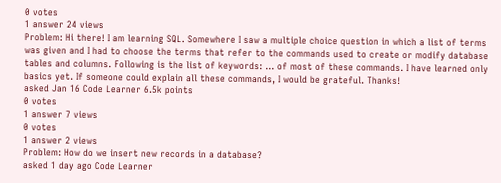0 votes
1 answer 24 views
Problem: Hi there! I am learning SQL. Somewhere I saw a multiple choice question in which a list of terms was given and I had to choose the terms that refer to the commands used to create or modify database tables and columns. Following is the list of keywords: ... of most of these commands. I have learned only basics yet. If someone could explain all these commands, I would be grateful. Thanks!
asked Jan 16 Code Learner 6.5k points
0 votes
1 answer 7 views
0 votes
1 answer 2 views
Problem: How do we insert new records in a database?
asked 1 day ago Code Learner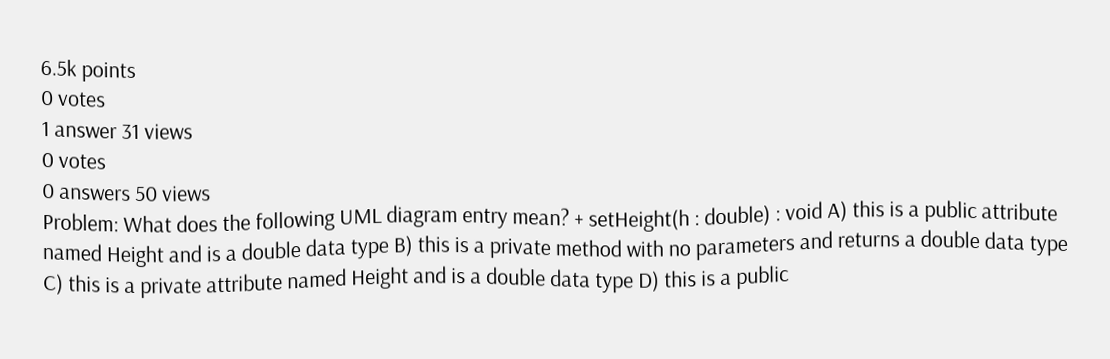6.5k points
0 votes
1 answer 31 views
0 votes
0 answers 50 views
Problem: What does the following UML diagram entry mean? + setHeight(h : double) : void A) this is a public attribute named Height and is a double data type B) this is a private method with no parameters and returns a double data type C) this is a private attribute named Height and is a double data type D) this is a public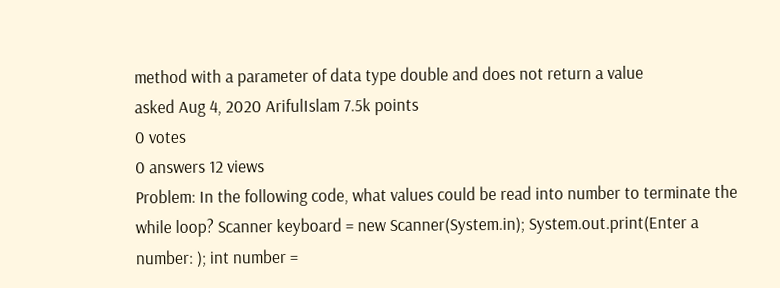method with a parameter of data type double and does not return a value
asked Aug 4, 2020 ArifulIslam 7.5k points
0 votes
0 answers 12 views
Problem: In the following code, what values could be read into number to terminate the while loop? Scanner keyboard = new Scanner(System.in); System.out.print(Enter a number: ); int number =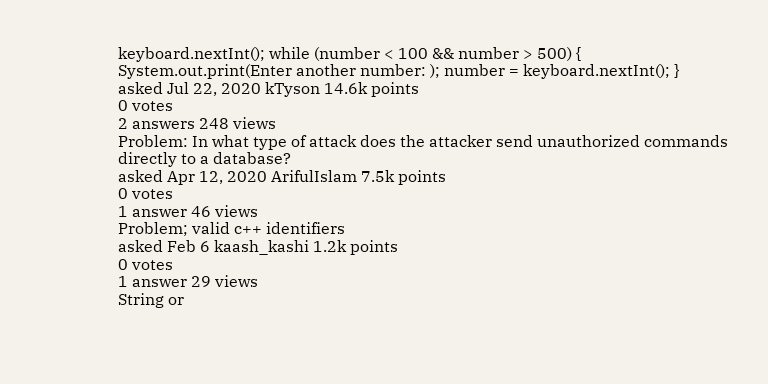keyboard.nextInt(); while (number < 100 && number > 500) { System.out.print(Enter another number: ); number = keyboard.nextInt(); }
asked Jul 22, 2020 kTyson 14.6k points
0 votes
2 answers 248 views
Problem: In what type of attack does the attacker send unauthorized commands directly to a database?
asked Apr 12, 2020 ArifulIslam 7.5k points
0 votes
1 answer 46 views
Problem; valid c++ identifiers
asked Feb 6 kaash_kashi 1.2k points
0 votes
1 answer 29 views
String or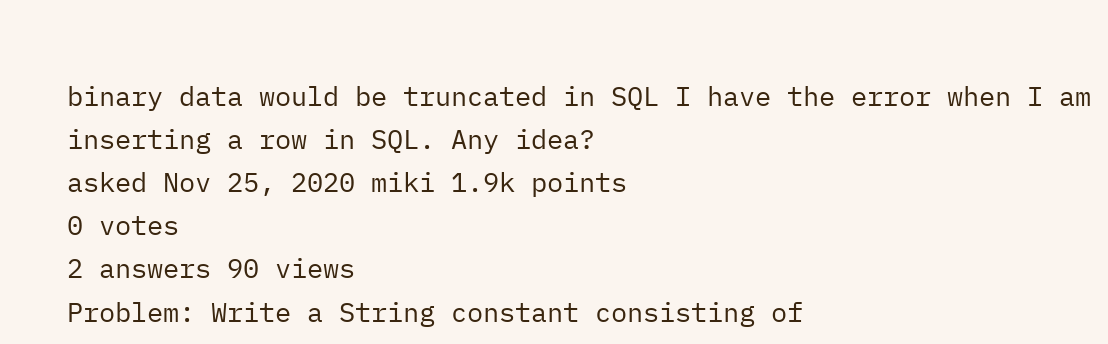binary data would be truncated in SQL I have the error when I am inserting a row in SQL. Any idea?
asked Nov 25, 2020 miki 1.9k points
0 votes
2 answers 90 views
Problem: Write a String constant consisting of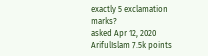exactly 5 exclamation marks?
asked Apr 12, 2020 ArifulIslam 7.5k points